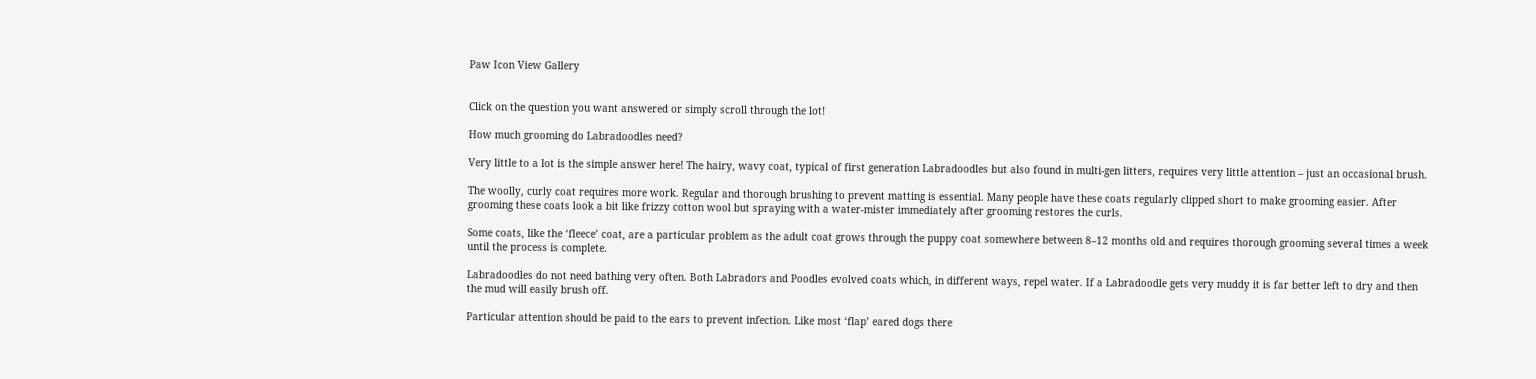Paw Icon View Gallery


Click on the question you want answered or simply scroll through the lot!

How much grooming do Labradoodles need?

Very little to a lot is the simple answer here! The hairy, wavy coat, typical of first generation Labradoodles but also found in multi-gen litters, requires very little attention – just an occasional brush.

The woolly, curly coat requires more work. Regular and thorough brushing to prevent matting is essential. Many people have these coats regularly clipped short to make grooming easier. After grooming these coats look a bit like frizzy cotton wool but spraying with a water-mister immediately after grooming restores the curls.

Some coats, like the ‘fleece’ coat, are a particular problem as the adult coat grows through the puppy coat somewhere between 8–12 months old and requires thorough grooming several times a week until the process is complete.

Labradoodles do not need bathing very often. Both Labradors and Poodles evolved coats which, in different ways, repel water. If a Labradoodle gets very muddy it is far better left to dry and then the mud will easily brush off.

Particular attention should be paid to the ears to prevent infection. Like most ‘flap’ eared dogs there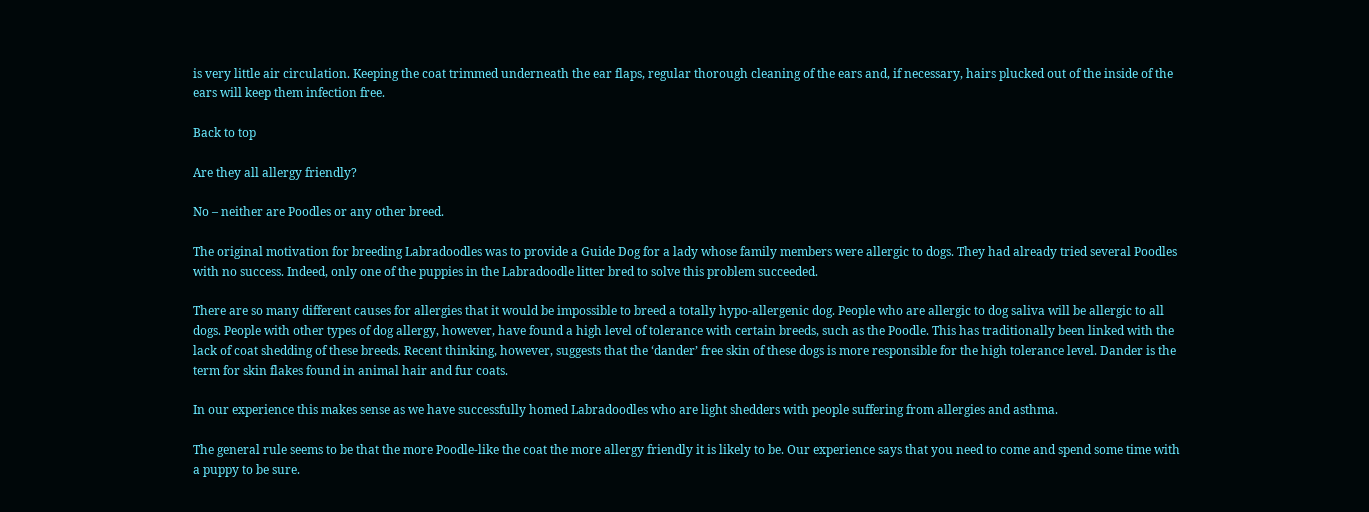is very little air circulation. Keeping the coat trimmed underneath the ear flaps, regular thorough cleaning of the ears and, if necessary, hairs plucked out of the inside of the ears will keep them infection free.

Back to top

Are they all allergy friendly?

No – neither are Poodles or any other breed.

The original motivation for breeding Labradoodles was to provide a Guide Dog for a lady whose family members were allergic to dogs. They had already tried several Poodles with no success. Indeed, only one of the puppies in the Labradoodle litter bred to solve this problem succeeded.

There are so many different causes for allergies that it would be impossible to breed a totally hypo-allergenic dog. People who are allergic to dog saliva will be allergic to all dogs. People with other types of dog allergy, however, have found a high level of tolerance with certain breeds, such as the Poodle. This has traditionally been linked with the lack of coat shedding of these breeds. Recent thinking, however, suggests that the ‘dander’ free skin of these dogs is more responsible for the high tolerance level. Dander is the term for skin flakes found in animal hair and fur coats.

In our experience this makes sense as we have successfully homed Labradoodles who are light shedders with people suffering from allergies and asthma.

The general rule seems to be that the more Poodle-like the coat the more allergy friendly it is likely to be. Our experience says that you need to come and spend some time with a puppy to be sure.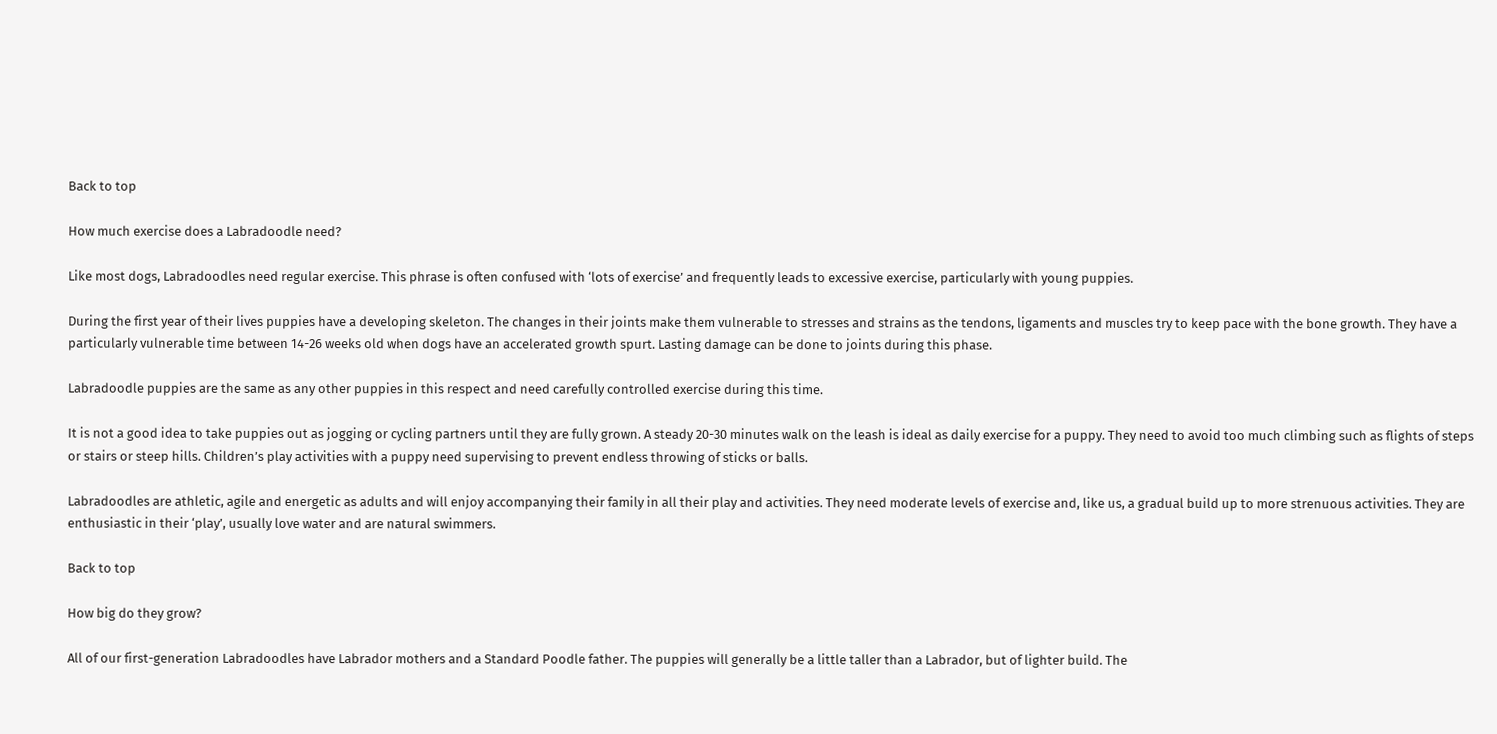Back to top

How much exercise does a Labradoodle need?

Like most dogs, Labradoodles need regular exercise. This phrase is often confused with ‘lots of exercise’ and frequently leads to excessive exercise, particularly with young puppies.

During the first year of their lives puppies have a developing skeleton. The changes in their joints make them vulnerable to stresses and strains as the tendons, ligaments and muscles try to keep pace with the bone growth. They have a particularly vulnerable time between 14-26 weeks old when dogs have an accelerated growth spurt. Lasting damage can be done to joints during this phase.

Labradoodle puppies are the same as any other puppies in this respect and need carefully controlled exercise during this time.

It is not a good idea to take puppies out as jogging or cycling partners until they are fully grown. A steady 20-30 minutes walk on the leash is ideal as daily exercise for a puppy. They need to avoid too much climbing such as flights of steps or stairs or steep hills. Children’s play activities with a puppy need supervising to prevent endless throwing of sticks or balls.

Labradoodles are athletic, agile and energetic as adults and will enjoy accompanying their family in all their play and activities. They need moderate levels of exercise and, like us, a gradual build up to more strenuous activities. They are enthusiastic in their ‘play’, usually love water and are natural swimmers.

Back to top

How big do they grow?

All of our first-generation Labradoodles have Labrador mothers and a Standard Poodle father. The puppies will generally be a little taller than a Labrador, but of lighter build. The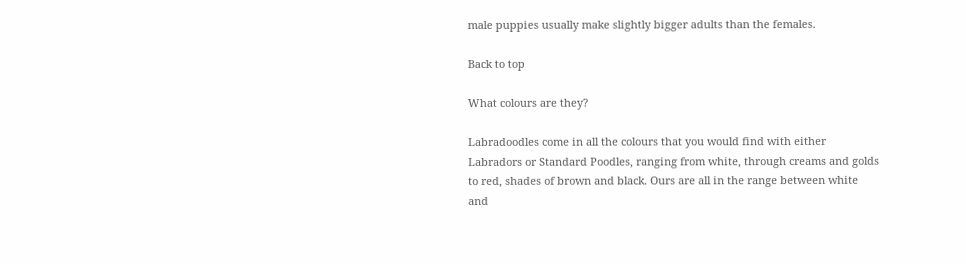male puppies usually make slightly bigger adults than the females.

Back to top

What colours are they?

Labradoodles come in all the colours that you would find with either Labradors or Standard Poodles, ranging from white, through creams and golds to red, shades of brown and black. Ours are all in the range between white and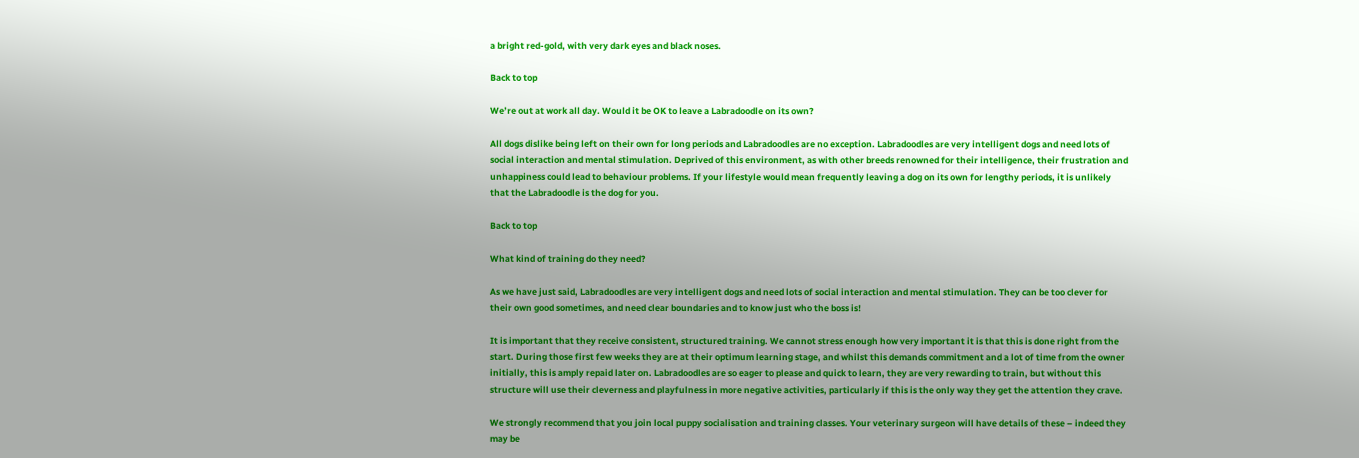a bright red-gold, with very dark eyes and black noses.

Back to top

We’re out at work all day. Would it be OK to leave a Labradoodle on its own?

All dogs dislike being left on their own for long periods and Labradoodles are no exception. Labradoodles are very intelligent dogs and need lots of social interaction and mental stimulation. Deprived of this environment, as with other breeds renowned for their intelligence, their frustration and unhappiness could lead to behaviour problems. If your lifestyle would mean frequently leaving a dog on its own for lengthy periods, it is unlikely that the Labradoodle is the dog for you.

Back to top

What kind of training do they need?

As we have just said, Labradoodles are very intelligent dogs and need lots of social interaction and mental stimulation. They can be too clever for their own good sometimes, and need clear boundaries and to know just who the boss is!

It is important that they receive consistent, structured training. We cannot stress enough how very important it is that this is done right from the start. During those first few weeks they are at their optimum learning stage, and whilst this demands commitment and a lot of time from the owner initially, this is amply repaid later on. Labradoodles are so eager to please and quick to learn, they are very rewarding to train, but without this structure will use their cleverness and playfulness in more negative activities, particularly if this is the only way they get the attention they crave.

We strongly recommend that you join local puppy socialisation and training classes. Your veterinary surgeon will have details of these – indeed they may be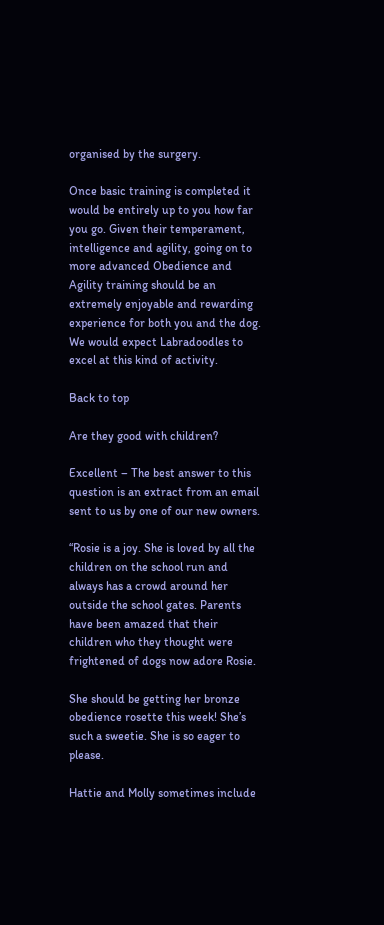organised by the surgery.

Once basic training is completed it would be entirely up to you how far you go. Given their temperament, intelligence and agility, going on to more advanced Obedience and Agility training should be an extremely enjoyable and rewarding experience for both you and the dog. We would expect Labradoodles to excel at this kind of activity.

Back to top

Are they good with children?

Excellent – The best answer to this question is an extract from an email sent to us by one of our new owners.

“Rosie is a joy. She is loved by all the children on the school run and always has a crowd around her outside the school gates. Parents have been amazed that their children who they thought were frightened of dogs now adore Rosie.

She should be getting her bronze obedience rosette this week! She’s such a sweetie. She is so eager to please.

Hattie and Molly sometimes include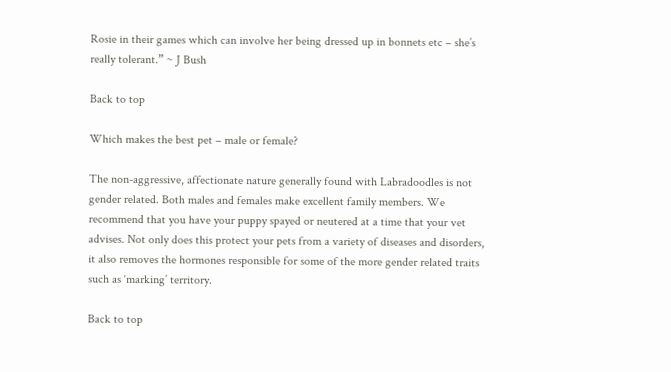Rosie in their games which can involve her being dressed up in bonnets etc – she’s really tolerant.” ~ J Bush

Back to top

Which makes the best pet – male or female?

The non-aggressive, affectionate nature generally found with Labradoodles is not gender related. Both males and females make excellent family members. We recommend that you have your puppy spayed or neutered at a time that your vet advises. Not only does this protect your pets from a variety of diseases and disorders, it also removes the hormones responsible for some of the more gender related traits such as ‘marking’ territory.

Back to top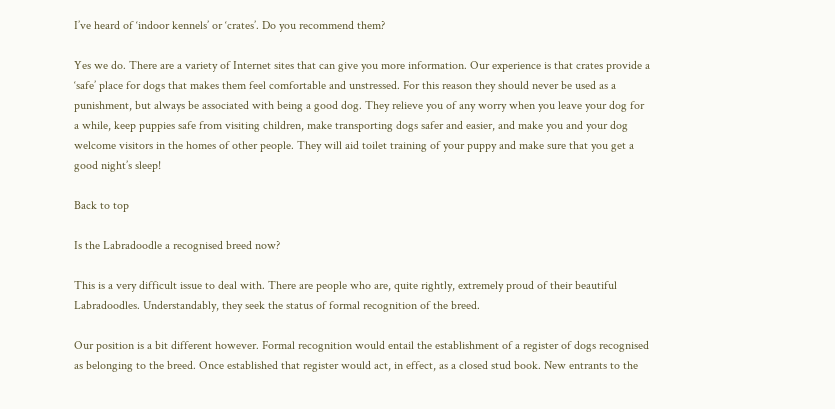I’ve heard of ‘indoor kennels’ or ‘crates’. Do you recommend them?

Yes we do. There are a variety of Internet sites that can give you more information. Our experience is that crates provide a ‘safe’ place for dogs that makes them feel comfortable and unstressed. For this reason they should never be used as a punishment, but always be associated with being a good dog. They relieve you of any worry when you leave your dog for a while, keep puppies safe from visiting children, make transporting dogs safer and easier, and make you and your dog welcome visitors in the homes of other people. They will aid toilet training of your puppy and make sure that you get a good night’s sleep!

Back to top

Is the Labradoodle a recognised breed now?

This is a very difficult issue to deal with. There are people who are, quite rightly, extremely proud of their beautiful Labradoodles. Understandably, they seek the status of formal recognition of the breed.

Our position is a bit different however. Formal recognition would entail the establishment of a register of dogs recognised as belonging to the breed. Once established that register would act, in effect, as a closed stud book. New entrants to the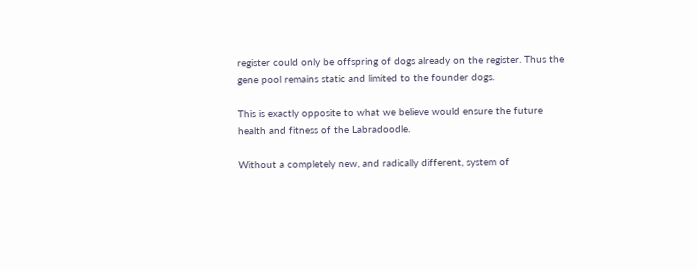register could only be offspring of dogs already on the register. Thus the gene pool remains static and limited to the founder dogs.

This is exactly opposite to what we believe would ensure the future health and fitness of the Labradoodle.

Without a completely new, and radically different, system of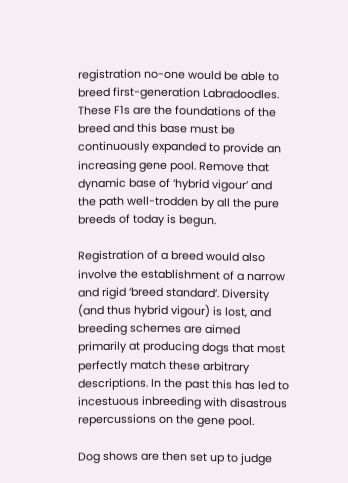registration no-one would be able to breed first-generation Labradoodles. These F1s are the foundations of the breed and this base must be continuously expanded to provide an increasing gene pool. Remove that dynamic base of ‘hybrid vigour’ and the path well-trodden by all the pure breeds of today is begun.

Registration of a breed would also involve the establishment of a narrow and rigid ‘breed standard’. Diversity (and thus hybrid vigour) is lost, and breeding schemes are aimed primarily at producing dogs that most perfectly match these arbitrary descriptions. In the past this has led to incestuous inbreeding with disastrous repercussions on the gene pool.

Dog shows are then set up to judge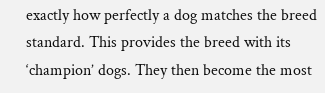exactly how perfectly a dog matches the breed standard. This provides the breed with its ‘champion’ dogs. They then become the most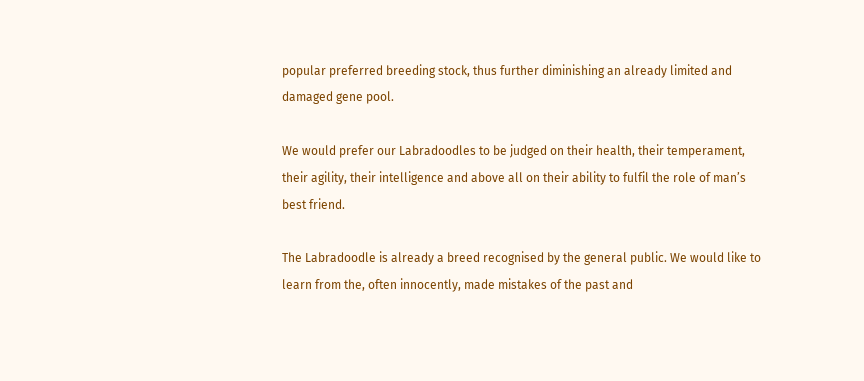popular preferred breeding stock, thus further diminishing an already limited and damaged gene pool.

We would prefer our Labradoodles to be judged on their health, their temperament, their agility, their intelligence and above all on their ability to fulfil the role of man’s best friend.

The Labradoodle is already a breed recognised by the general public. We would like to learn from the, often innocently, made mistakes of the past and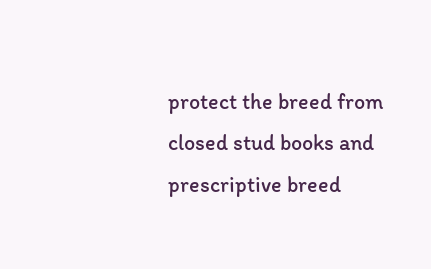protect the breed from closed stud books and prescriptive breed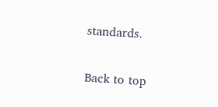standards.

Back to top